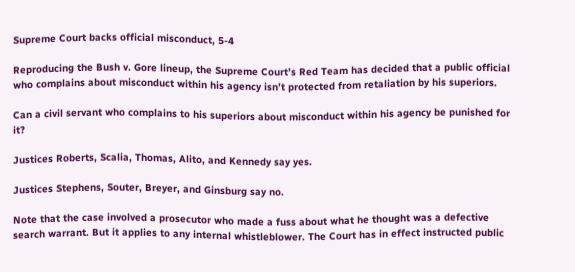Supreme Court backs official misconduct, 5-4

Reproducing the Bush v. Gore lineup, the Supreme Court’s Red Team has decided that a public official who complains about misconduct within his agency isn’t protected from retaliation by his superiors.

Can a civil servant who complains to his superiors about misconduct within his agency be punished for it?

Justices Roberts, Scalia, Thomas, Alito, and Kennedy say yes.

Justices Stephens, Souter, Breyer, and Ginsburg say no.

Note that the case involved a prosecutor who made a fuss about what he thought was a defective search warrant. But it applies to any internal whistleblower. The Court has in effect instructed public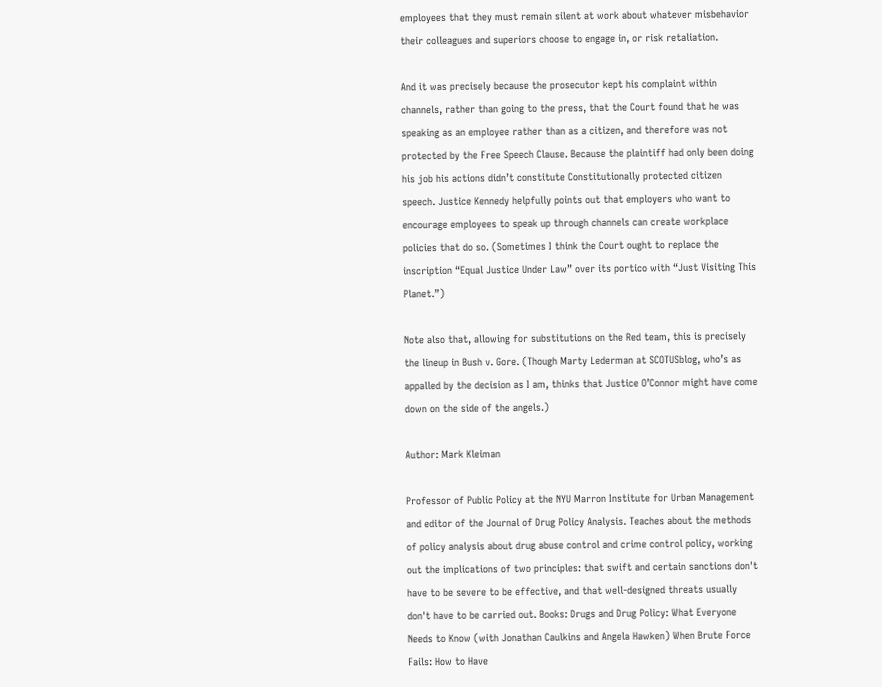employees that they must remain silent at work about whatever misbehavior their colleagues and superiors choose to engage in, or risk retaliation.

And it was precisely because the prosecutor kept his complaint within channels, rather than going to the press, that the Court found that he was speaking as an employee rather than as a citizen, and therefore was not protected by the Free Speech Clause. Because the plaintiff had only been doing his job his actions didn’t constitute Constitutionally protected citizen speech. Justice Kennedy helpfully points out that employers who want to encourage employees to speak up through channels can create workplace policies that do so. (Sometimes I think the Court ought to replace the inscription “Equal Justice Under Law” over its portico with “Just Visiting This Planet.”)

Note also that, allowing for substitutions on the Red team, this is precisely the lineup in Bush v. Gore. (Though Marty Lederman at SCOTUSblog, who’s as appalled by the decision as I am, thinks that Justice O’Connor might have come down on the side of the angels.)

Author: Mark Kleiman

Professor of Public Policy at the NYU Marron Institute for Urban Management and editor of the Journal of Drug Policy Analysis. Teaches about the methods of policy analysis about drug abuse control and crime control policy, working out the implications of two principles: that swift and certain sanctions don't have to be severe to be effective, and that well-designed threats usually don't have to be carried out. Books: Drugs and Drug Policy: What Everyone Needs to Know (with Jonathan Caulkins and Angela Hawken) When Brute Force Fails: How to Have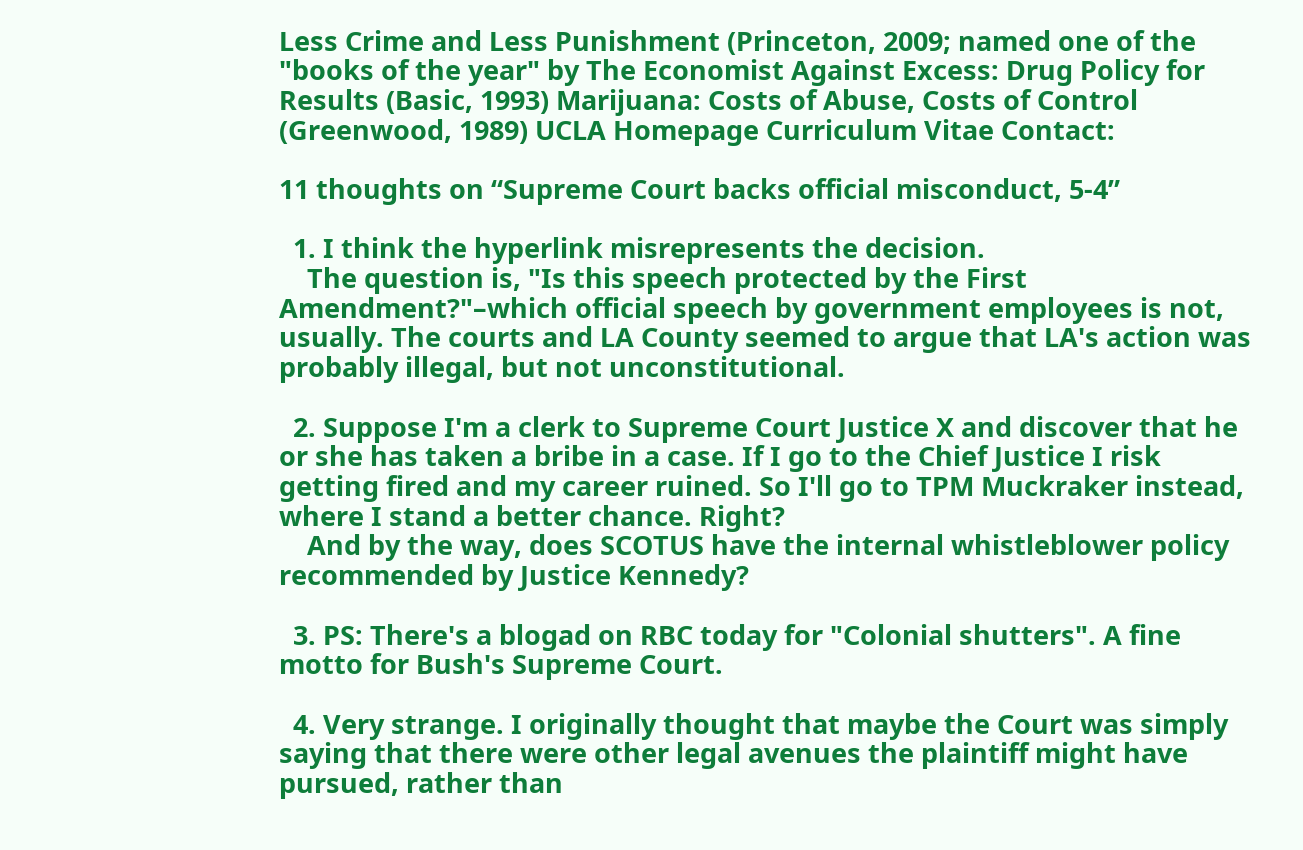Less Crime and Less Punishment (Princeton, 2009; named one of the "books of the year" by The Economist Against Excess: Drug Policy for Results (Basic, 1993) Marijuana: Costs of Abuse, Costs of Control (Greenwood, 1989) UCLA Homepage Curriculum Vitae Contact:

11 thoughts on “Supreme Court backs official misconduct, 5-4”

  1. I think the hyperlink misrepresents the decision.
    The question is, "Is this speech protected by the First Amendment?"–which official speech by government employees is not, usually. The courts and LA County seemed to argue that LA's action was probably illegal, but not unconstitutional.

  2. Suppose I'm a clerk to Supreme Court Justice X and discover that he or she has taken a bribe in a case. If I go to the Chief Justice I risk getting fired and my career ruined. So I'll go to TPM Muckraker instead, where I stand a better chance. Right?
    And by the way, does SCOTUS have the internal whistleblower policy recommended by Justice Kennedy?

  3. PS: There's a blogad on RBC today for "Colonial shutters". A fine motto for Bush's Supreme Court.

  4. Very strange. I originally thought that maybe the Court was simply saying that there were other legal avenues the plaintiff might have pursued, rather than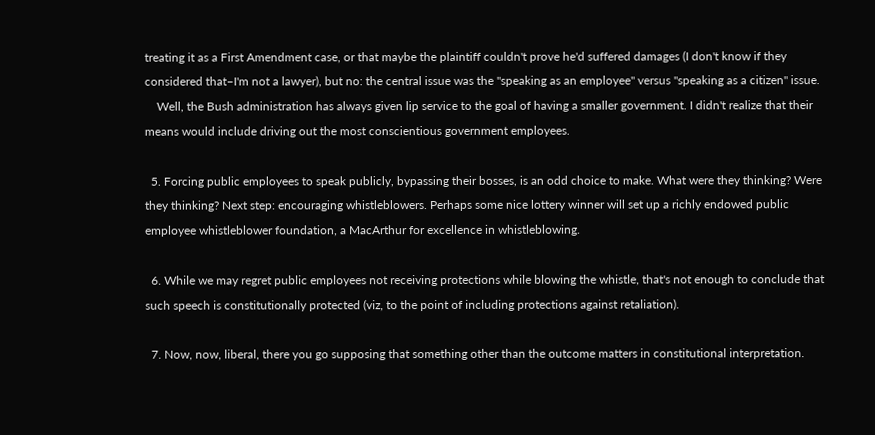treating it as a First Amendment case, or that maybe the plaintiff couldn't prove he'd suffered damages (I don't know if they considered that–I'm not a lawyer), but no: the central issue was the "speaking as an employee" versus "speaking as a citizen" issue.
    Well, the Bush administration has always given lip service to the goal of having a smaller government. I didn't realize that their means would include driving out the most conscientious government employees.

  5. Forcing public employees to speak publicly, bypassing their bosses, is an odd choice to make. What were they thinking? Were they thinking? Next step: encouraging whistleblowers. Perhaps some nice lottery winner will set up a richly endowed public employee whistleblower foundation, a MacArthur for excellence in whistleblowing.

  6. While we may regret public employees not receiving protections while blowing the whistle, that's not enough to conclude that such speech is constitutionally protected (viz, to the point of including protections against retaliation).

  7. Now, now, liberal, there you go supposing that something other than the outcome matters in constitutional interpretation.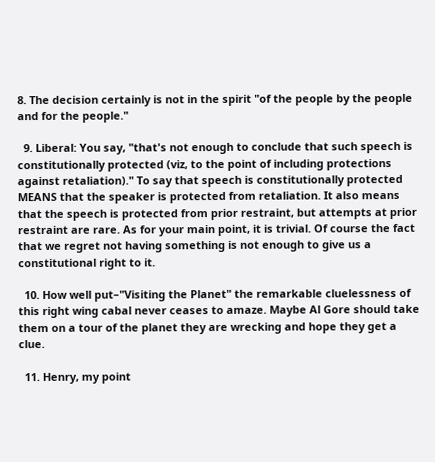8. The decision certainly is not in the spirit "of the people by the people and for the people."

  9. Liberal: You say, "that's not enough to conclude that such speech is constitutionally protected (viz, to the point of including protections against retaliation)." To say that speech is constitutionally protected MEANS that the speaker is protected from retaliation. It also means that the speech is protected from prior restraint, but attempts at prior restraint are rare. As for your main point, it is trivial. Of course the fact that we regret not having something is not enough to give us a constitutional right to it.

  10. How well put–"Visiting the Planet" the remarkable cluelessness of this right wing cabal never ceases to amaze. Maybe Al Gore should take them on a tour of the planet they are wrecking and hope they get a clue.

  11. Henry, my point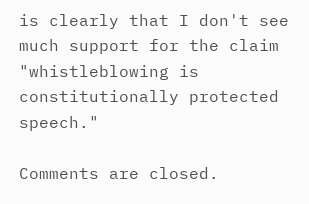is clearly that I don't see much support for the claim "whistleblowing is constitutionally protected speech."

Comments are closed.